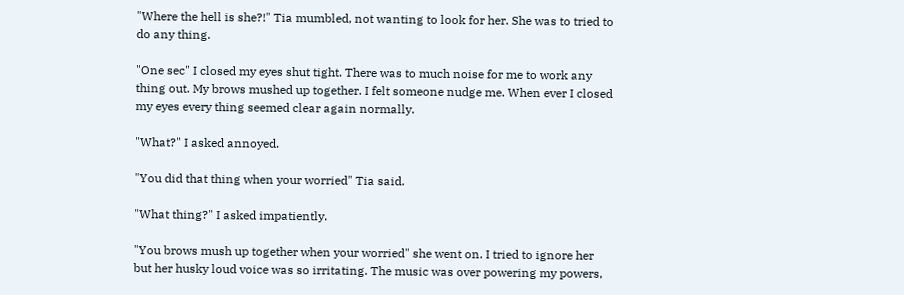"Where the hell is she?!" Tia mumbled, not wanting to look for her. She was to tried to do any thing.

"One sec" I closed my eyes shut tight. There was to much noise for me to work any thing out. My brows mushed up together. I felt someone nudge me. When ever I closed my eyes every thing seemed clear again normally.

"What?" I asked annoyed.

"You did that thing when your worried" Tia said.

"What thing?" I asked impatiently.

"You brows mush up together when your worried" she went on. I tried to ignore her but her husky loud voice was so irritating. The music was over powering my powers,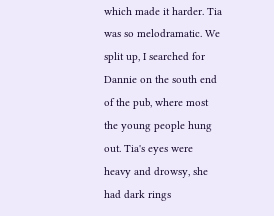which made it harder. Tia was so melodramatic. We split up, I searched for Dannie on the south end of the pub, where most the young people hung out. Tia's eyes were heavy and drowsy, she had dark rings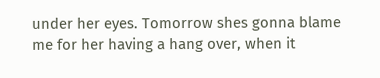under her eyes. Tomorrow shes gonna blame me for her having a hang over, when it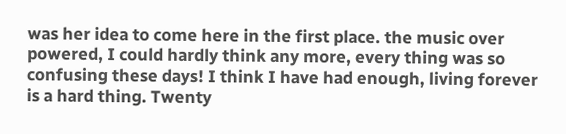was her idea to come here in the first place. the music over powered, I could hardly think any more, every thing was so confusing these days! I think I have had enough, living forever is a hard thing. Twenty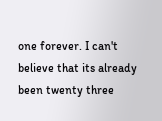one forever. I can't believe that its already been twenty three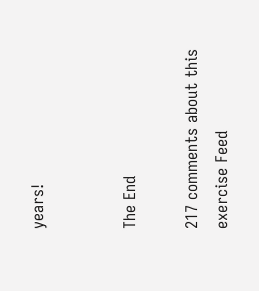years!


The End

217 comments about this exercise Feed